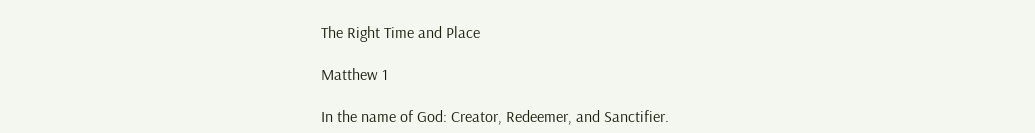The Right Time and Place

Matthew 1

In the name of God: Creator, Redeemer, and Sanctifier.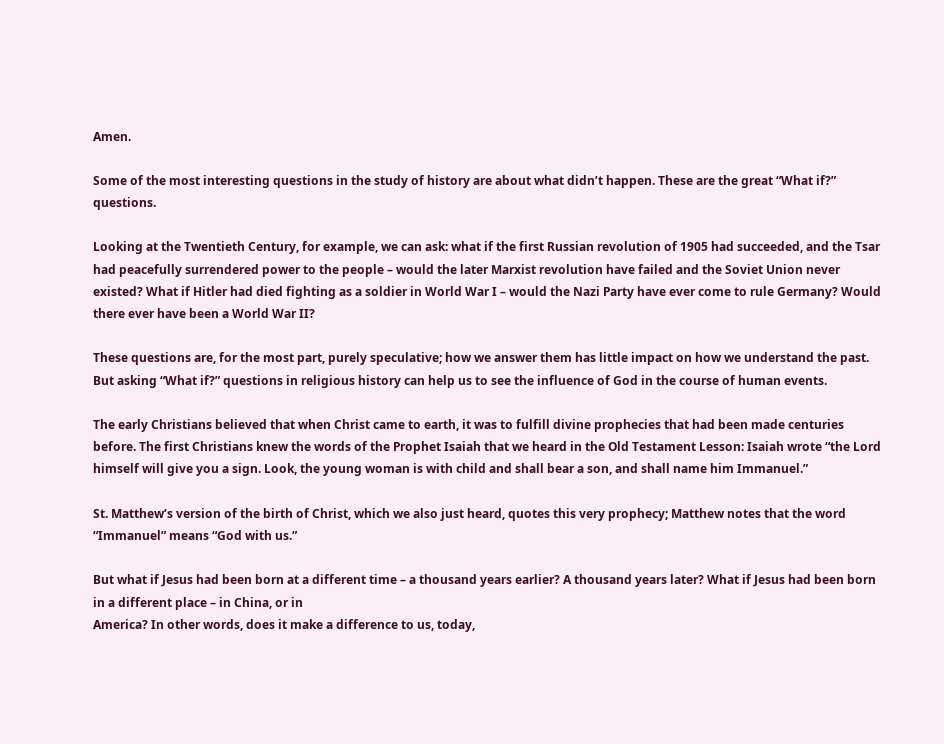Amen.

Some of the most interesting questions in the study of history are about what didn’t happen. These are the great “What if?” questions.

Looking at the Twentieth Century, for example, we can ask: what if the first Russian revolution of 1905 had succeeded, and the Tsar had peacefully surrendered power to the people – would the later Marxist revolution have failed and the Soviet Union never existed? What if Hitler had died fighting as a soldier in World War I – would the Nazi Party have ever come to rule Germany? Would there ever have been a World War II?

These questions are, for the most part, purely speculative; how we answer them has little impact on how we understand the past. But asking “What if?” questions in religious history can help us to see the influence of God in the course of human events.

The early Christians believed that when Christ came to earth, it was to fulfill divine prophecies that had been made centuries before. The first Christians knew the words of the Prophet Isaiah that we heard in the Old Testament Lesson: Isaiah wrote “the Lord himself will give you a sign. Look, the young woman is with child and shall bear a son, and shall name him Immanuel.”

St. Matthew’s version of the birth of Christ, which we also just heard, quotes this very prophecy; Matthew notes that the word “Immanuel” means “God with us.”

But what if Jesus had been born at a different time – a thousand years earlier? A thousand years later? What if Jesus had been born in a different place – in China, or in
America? In other words, does it make a difference to us, today,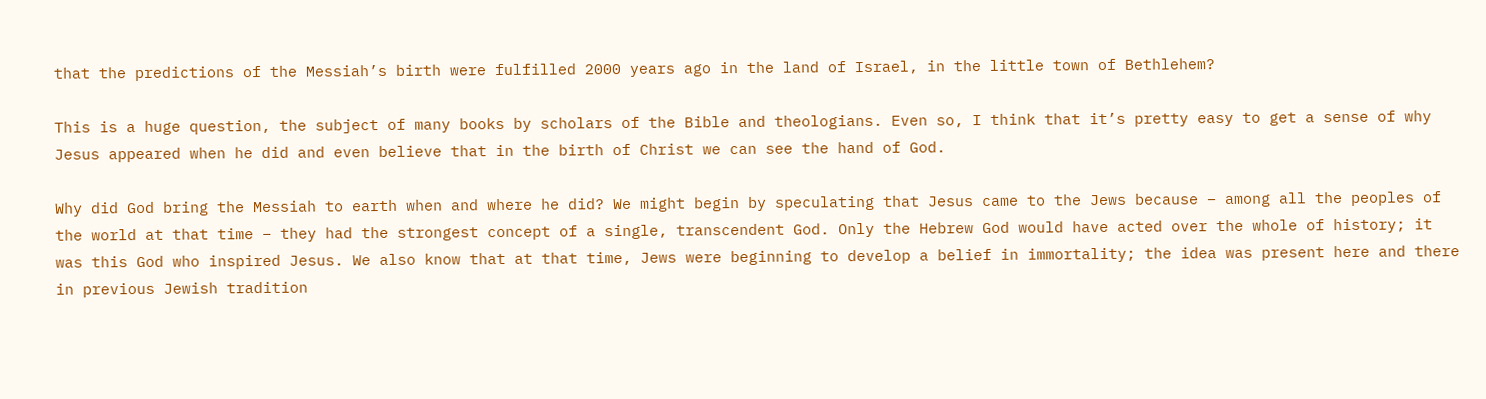that the predictions of the Messiah’s birth were fulfilled 2000 years ago in the land of Israel, in the little town of Bethlehem?

This is a huge question, the subject of many books by scholars of the Bible and theologians. Even so, I think that it’s pretty easy to get a sense of why Jesus appeared when he did and even believe that in the birth of Christ we can see the hand of God.

Why did God bring the Messiah to earth when and where he did? We might begin by speculating that Jesus came to the Jews because – among all the peoples of the world at that time – they had the strongest concept of a single, transcendent God. Only the Hebrew God would have acted over the whole of history; it was this God who inspired Jesus. We also know that at that time, Jews were beginning to develop a belief in immortality; the idea was present here and there in previous Jewish tradition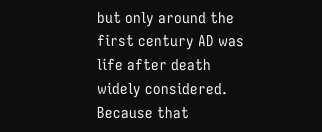but only around the first century AD was life after death widely considered. Because that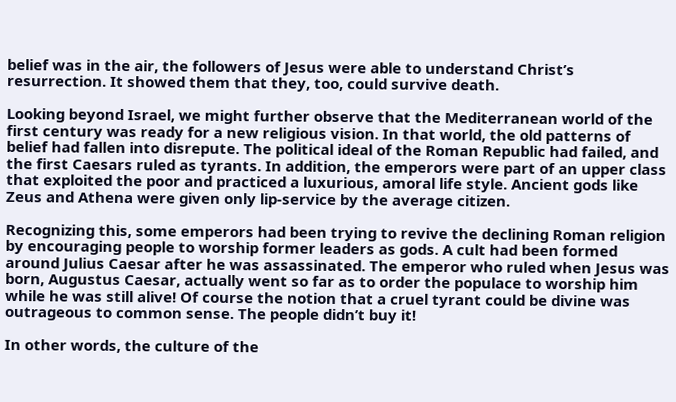belief was in the air, the followers of Jesus were able to understand Christ’s resurrection. It showed them that they, too, could survive death.

Looking beyond Israel, we might further observe that the Mediterranean world of the first century was ready for a new religious vision. In that world, the old patterns of belief had fallen into disrepute. The political ideal of the Roman Republic had failed, and the first Caesars ruled as tyrants. In addition, the emperors were part of an upper class that exploited the poor and practiced a luxurious, amoral life style. Ancient gods like Zeus and Athena were given only lip-service by the average citizen.

Recognizing this, some emperors had been trying to revive the declining Roman religion by encouraging people to worship former leaders as gods. A cult had been formed around Julius Caesar after he was assassinated. The emperor who ruled when Jesus was born, Augustus Caesar, actually went so far as to order the populace to worship him while he was still alive! Of course the notion that a cruel tyrant could be divine was outrageous to common sense. The people didn’t buy it!

In other words, the culture of the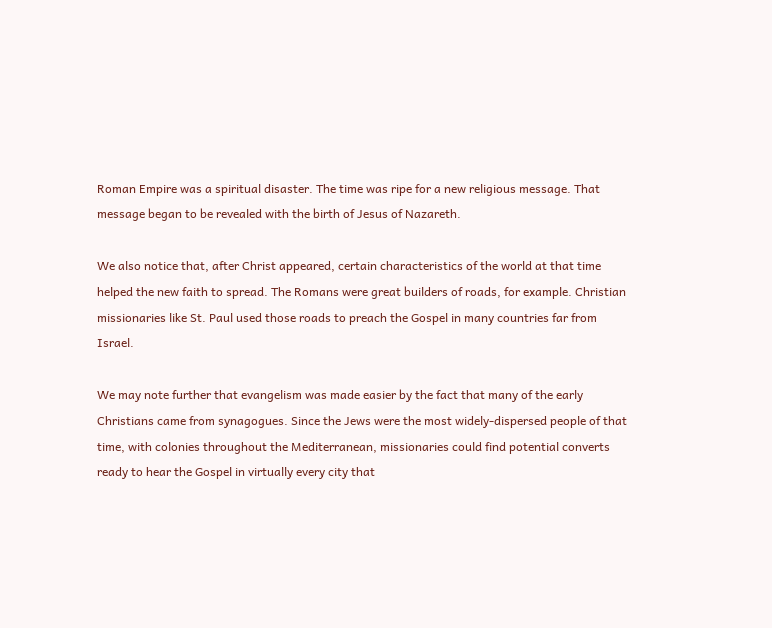Roman Empire was a spiritual disaster. The time was ripe for a new religious message. That message began to be revealed with the birth of Jesus of Nazareth.

We also notice that, after Christ appeared, certain characteristics of the world at that time helped the new faith to spread. The Romans were great builders of roads, for example. Christian missionaries like St. Paul used those roads to preach the Gospel in many countries far from Israel.

We may note further that evangelism was made easier by the fact that many of the early Christians came from synagogues. Since the Jews were the most widely-dispersed people of that time, with colonies throughout the Mediterranean, missionaries could find potential converts ready to hear the Gospel in virtually every city that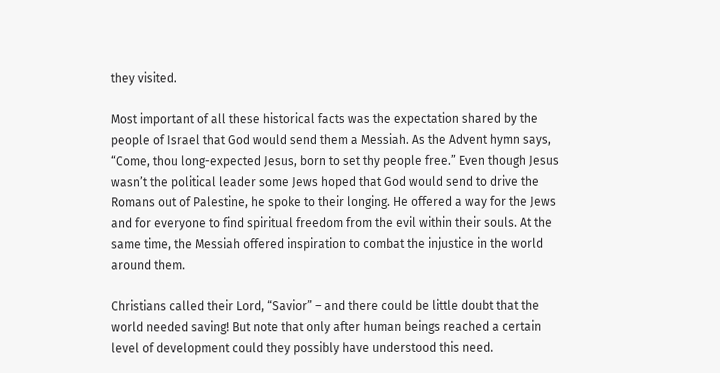they visited.

Most important of all these historical facts was the expectation shared by the people of Israel that God would send them a Messiah. As the Advent hymn says, “Come, thou long-expected Jesus, born to set thy people free.” Even though Jesus wasn’t the political leader some Jews hoped that God would send to drive the Romans out of Palestine, he spoke to their longing. He offered a way for the Jews and for everyone to find spiritual freedom from the evil within their souls. At the same time, the Messiah offered inspiration to combat the injustice in the world around them.

Christians called their Lord, “Savior” – and there could be little doubt that the world needed saving! But note that only after human beings reached a certain level of development could they possibly have understood this need.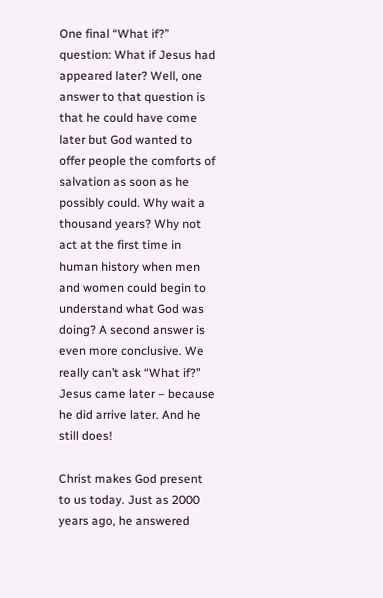One final “What if?” question: What if Jesus had appeared later? Well, one answer to that question is that he could have come later but God wanted to offer people the comforts of salvation as soon as he possibly could. Why wait a thousand years? Why not act at the first time in human history when men and women could begin to understand what God was doing? A second answer is even more conclusive. We really can’t ask “What if?” Jesus came later – because he did arrive later. And he still does!

Christ makes God present to us today. Just as 2000 years ago, he answered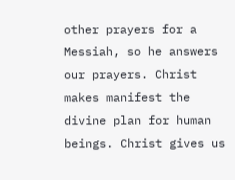other prayers for a Messiah, so he answers our prayers. Christ makes manifest the divine plan for human beings. Christ gives us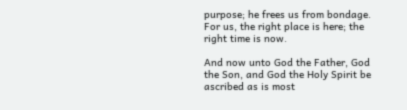purpose; he frees us from bondage. For us, the right place is here; the right time is now.

And now unto God the Father, God the Son, and God the Holy Spirit be ascribed as is most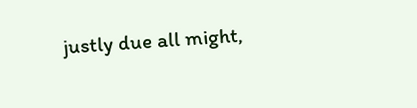justly due all might,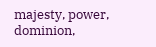majesty, power, dominion,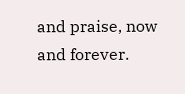and praise, now and forever.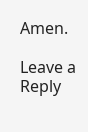Amen.

Leave a Reply